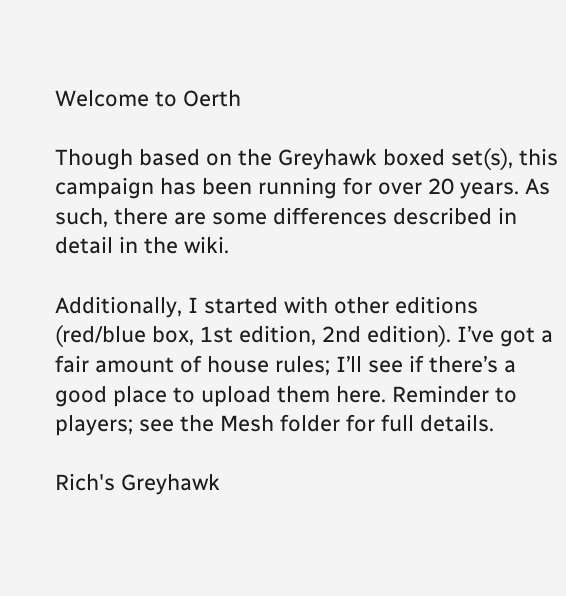Welcome to Oerth

Though based on the Greyhawk boxed set(s), this campaign has been running for over 20 years. As such, there are some differences described in detail in the wiki.

Additionally, I started with other editions (red/blue box, 1st edition, 2nd edition). I’ve got a fair amount of house rules; I’ll see if there’s a good place to upload them here. Reminder to players; see the Mesh folder for full details.

Rich's Greyhawk